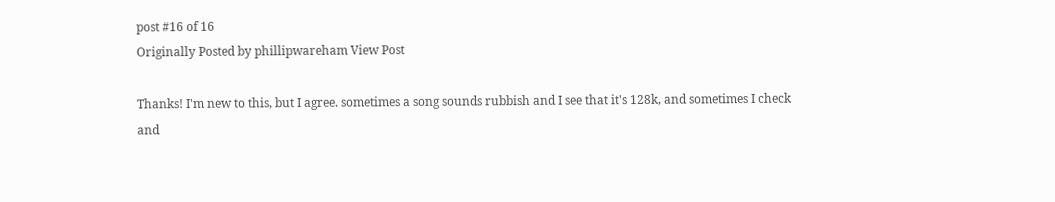post #16 of 16
Originally Posted by phillipwareham View Post

Thanks! I'm new to this, but I agree. sometimes a song sounds rubbish and I see that it's 128k, and sometimes I check and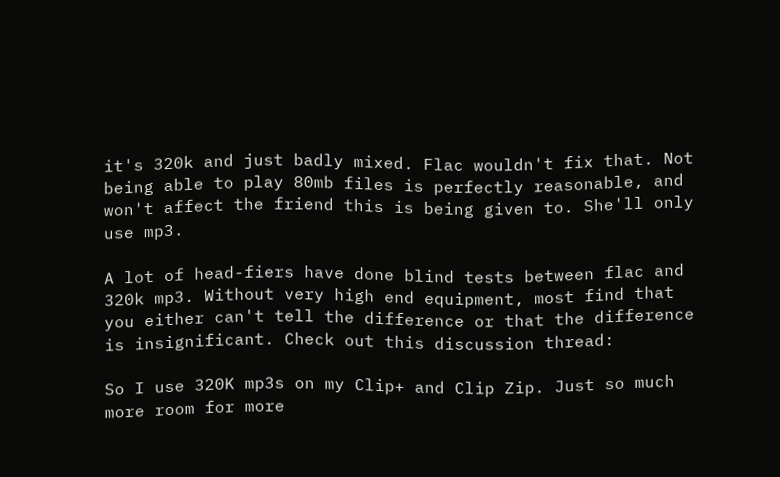it's 320k and just badly mixed. Flac wouldn't fix that. Not being able to play 80mb files is perfectly reasonable, and won't affect the friend this is being given to. She'll only use mp3.

A lot of head-fiers have done blind tests between flac and 320k mp3. Without very high end equipment, most find that you either can't tell the difference or that the difference is insignificant. Check out this discussion thread:

So I use 320K mp3s on my Clip+ and Clip Zip. Just so much more room for more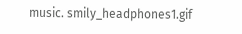music. smily_headphones1.gif